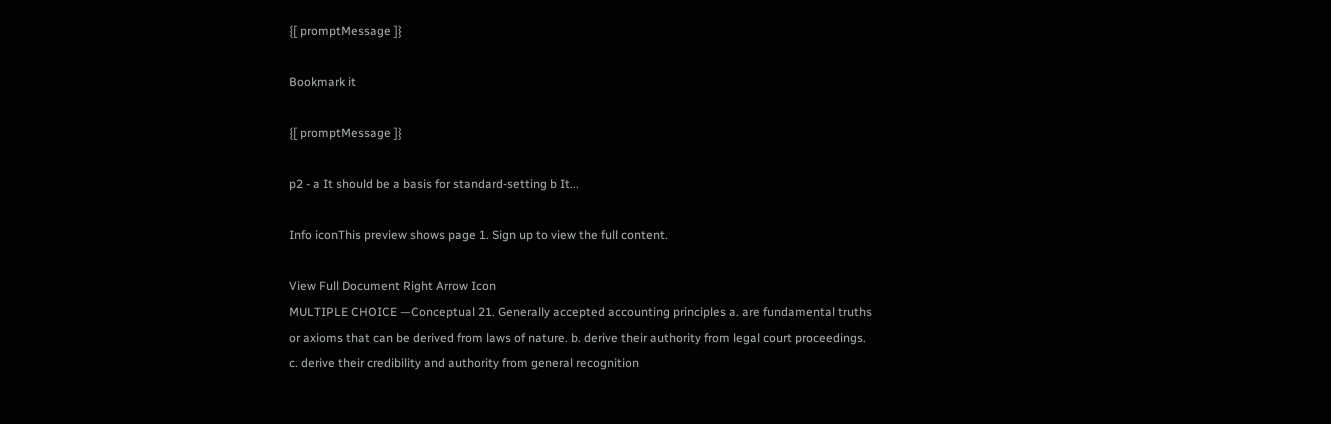{[ promptMessage ]}

Bookmark it

{[ promptMessage ]}

p2 - a It should be a basis for standard-setting b It...

Info iconThis preview shows page 1. Sign up to view the full content.

View Full Document Right Arrow Icon
MULTIPLE CHOICE —Conceptual 21. Generally accepted accounting principles a. are fundamental truths or axioms that can be derived from laws of nature. b. derive their authority from legal court proceedings. c. derive their credibility and authority from general recognition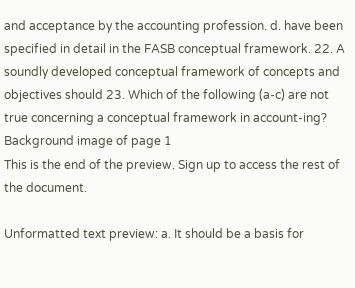and acceptance by the accounting profession. d. have been specified in detail in the FASB conceptual framework. 22. A soundly developed conceptual framework of concepts and objectives should 23. Which of the following (a-c) are not true concerning a conceptual framework in account-ing?
Background image of page 1
This is the end of the preview. Sign up to access the rest of the document.

Unformatted text preview: a. It should be a basis for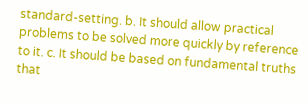standard-setting. b. It should allow practical problems to be solved more quickly by reference to it. c. It should be based on fundamental truths that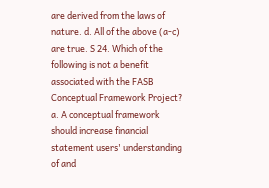are derived from the laws of nature. d. All of the above (a-c) are true. S 24. Which of the following is not a benefit associated with the FASB Conceptual Framework Project? a. A conceptual framework should increase financial statement users' understanding of and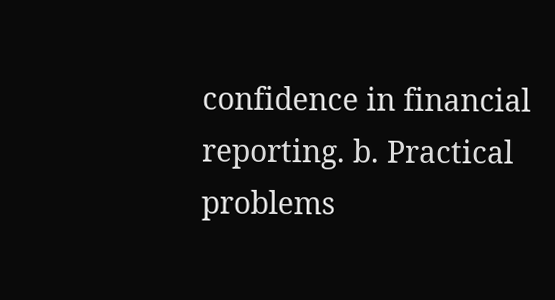confidence in financial reporting. b. Practical problems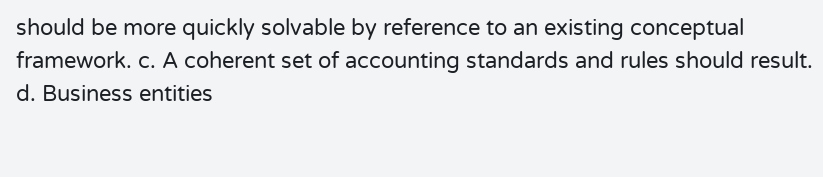should be more quickly solvable by reference to an existing conceptual framework. c. A coherent set of accounting standards and rules should result. d. Business entities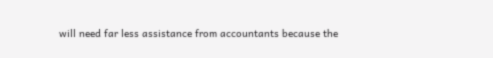will need far less assistance from accountants because the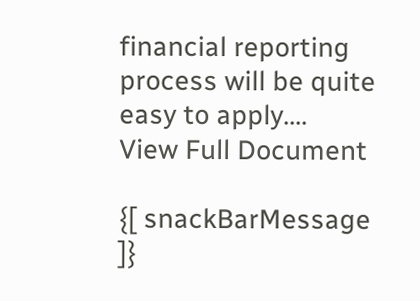financial reporting process will be quite easy to apply....
View Full Document

{[ snackBarMessage ]}